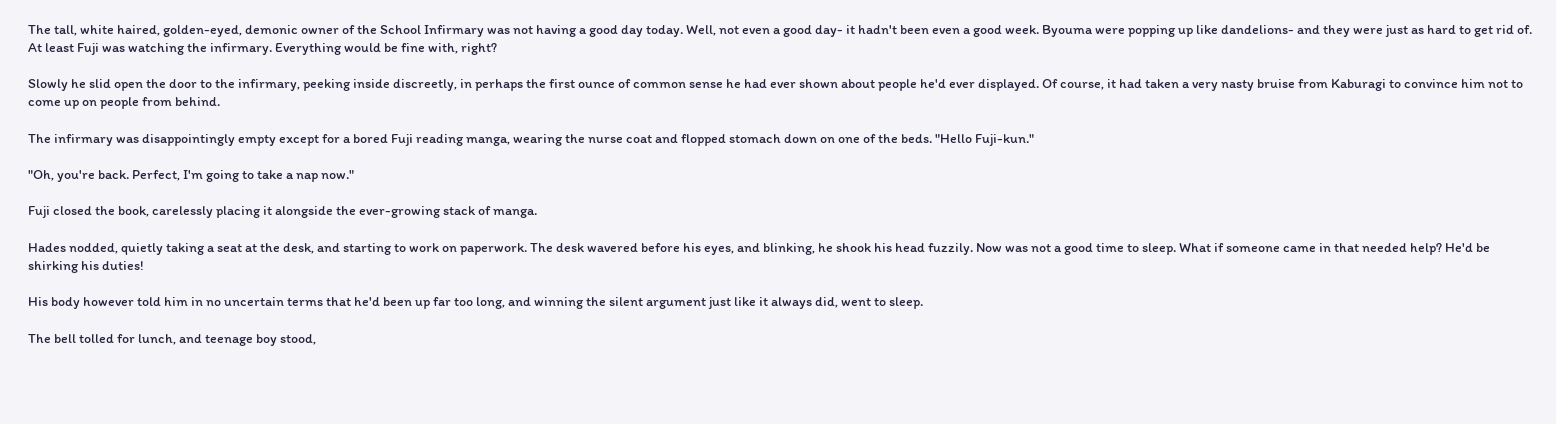The tall, white haired, golden-eyed, demonic owner of the School Infirmary was not having a good day today. Well, not even a good day- it hadn't been even a good week. Byouma were popping up like dandelions- and they were just as hard to get rid of. At least Fuji was watching the infirmary. Everything would be fine with, right?

Slowly he slid open the door to the infirmary, peeking inside discreetly, in perhaps the first ounce of common sense he had ever shown about people he'd ever displayed. Of course, it had taken a very nasty bruise from Kaburagi to convince him not to come up on people from behind.

The infirmary was disappointingly empty except for a bored Fuji reading manga, wearing the nurse coat and flopped stomach down on one of the beds. "Hello Fuji-kun."

"Oh, you're back. Perfect, I'm going to take a nap now."

Fuji closed the book, carelessly placing it alongside the ever-growing stack of manga.

Hades nodded, quietly taking a seat at the desk, and starting to work on paperwork. The desk wavered before his eyes, and blinking, he shook his head fuzzily. Now was not a good time to sleep. What if someone came in that needed help? He'd be shirking his duties!

His body however told him in no uncertain terms that he'd been up far too long, and winning the silent argument just like it always did, went to sleep.

The bell tolled for lunch, and teenage boy stood,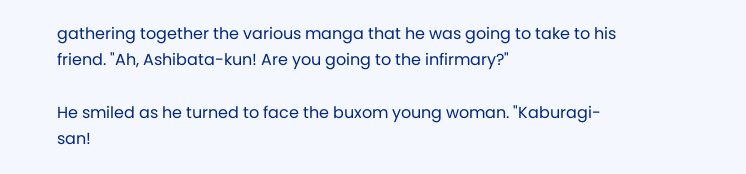gathering together the various manga that he was going to take to his friend. "Ah, Ashibata-kun! Are you going to the infirmary?"

He smiled as he turned to face the buxom young woman. "Kaburagi-san!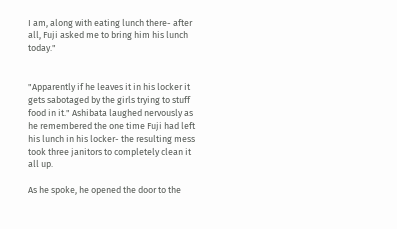I am, along with eating lunch there- after all, Fuji asked me to bring him his lunch today."


"Apparently if he leaves it in his locker it gets sabotaged by the girls trying to stuff food in it." Ashibata laughed nervously as he remembered the one time Fuji had left his lunch in his locker- the resulting mess took three janitors to completely clean it all up.

As he spoke, he opened the door to the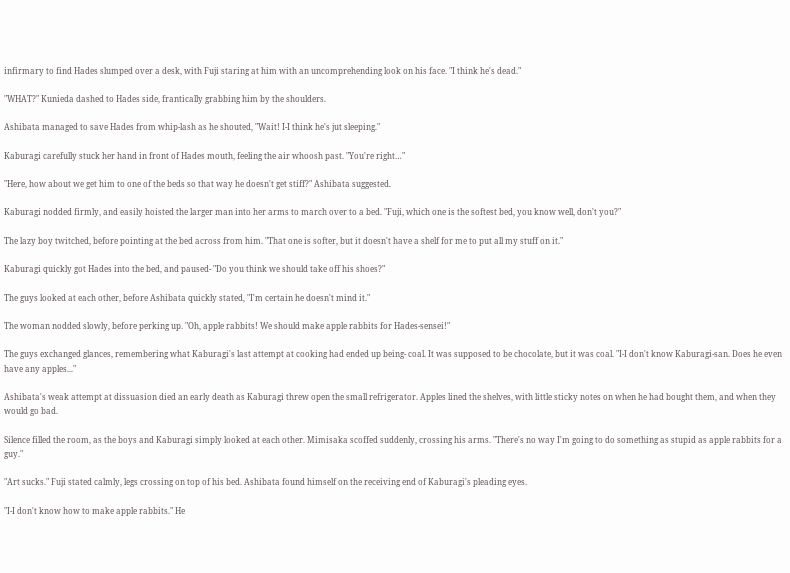infirmary to find Hades slumped over a desk, with Fuji staring at him with an uncomprehending look on his face. "I think he's dead."

"WHAT?" Kunieda dashed to Hades side, frantically grabbing him by the shoulders.

Ashibata managed to save Hades from whip-lash as he shouted, "Wait! I-I think he's jut sleeping."

Kaburagi carefully stuck her hand in front of Hades mouth, feeling the air whoosh past. "You're right…"

"Here, how about we get him to one of the beds so that way he doesn't get stiff?" Ashibata suggested.

Kaburagi nodded firmly, and easily hoisted the larger man into her arms to march over to a bed. "Fuji, which one is the softest bed, you know well, don't you?"

The lazy boy twitched, before pointing at the bed across from him. "That one is softer, but it doesn't have a shelf for me to put all my stuff on it."

Kaburagi quickly got Hades into the bed, and paused- "Do you think we should take off his shoes?"

The guys looked at each other, before Ashibata quickly stated, "I'm certain he doesn't mind it."

The woman nodded slowly, before perking up. "Oh, apple rabbits! We should make apple rabbits for Hades-sensei!"

The guys exchanged glances, remembering what Kaburagi's last attempt at cooking had ended up being- coal. It was supposed to be chocolate, but it was coal. "I-I don't know Kaburagi-san. Does he even have any apples..."

Ashibata's weak attempt at dissuasion died an early death as Kaburagi threw open the small refrigerator. Apples lined the shelves, with little sticky notes on when he had bought them, and when they would go bad.

Silence filled the room, as the boys and Kaburagi simply looked at each other. Mimisaka scoffed suddenly, crossing his arms. "There's no way I'm going to do something as stupid as apple rabbits for a guy."

"Art sucks." Fuji stated calmly, legs crossing on top of his bed. Ashibata found himself on the receiving end of Kaburagi's pleading eyes.

"I-I don't know how to make apple rabbits." He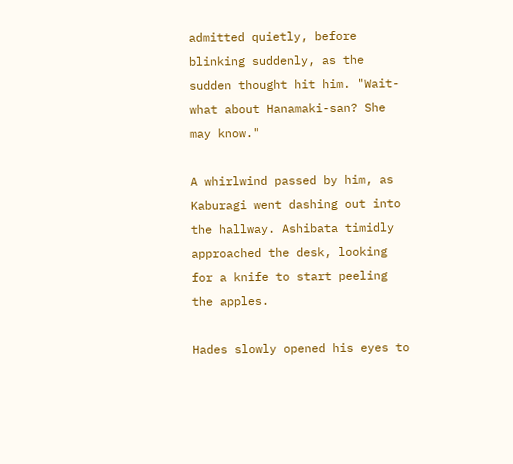admitted quietly, before blinking suddenly, as the sudden thought hit him. "Wait- what about Hanamaki-san? She may know."

A whirlwind passed by him, as Kaburagi went dashing out into the hallway. Ashibata timidly approached the desk, looking for a knife to start peeling the apples.

Hades slowly opened his eyes to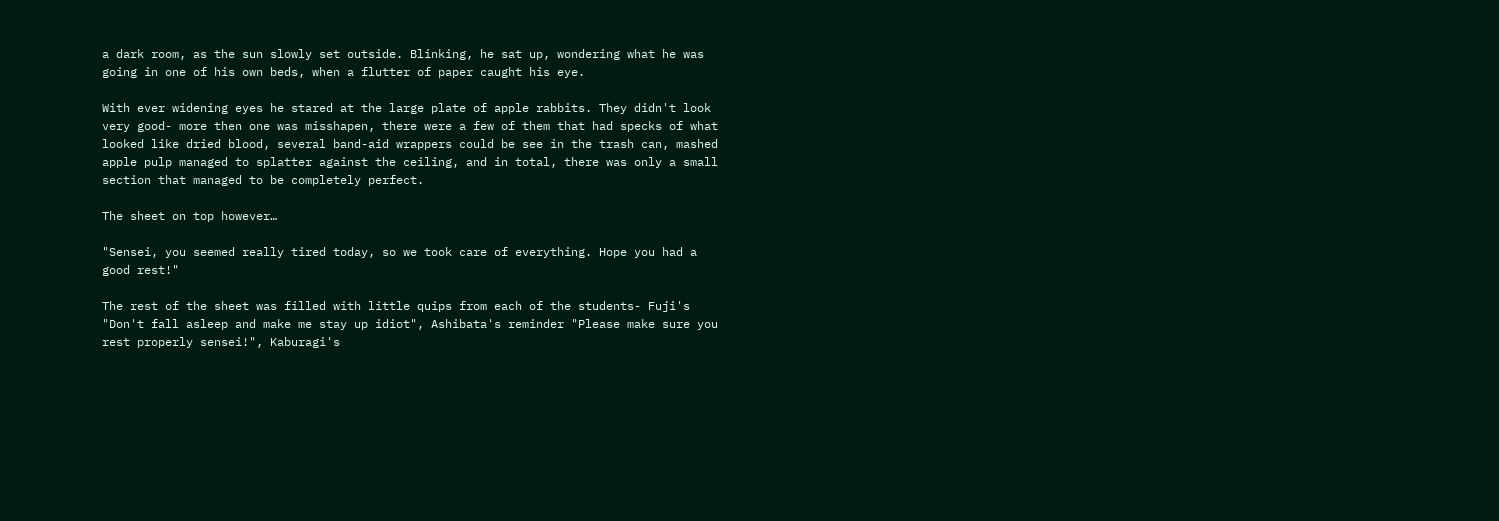a dark room, as the sun slowly set outside. Blinking, he sat up, wondering what he was going in one of his own beds, when a flutter of paper caught his eye.

With ever widening eyes he stared at the large plate of apple rabbits. They didn't look very good- more then one was misshapen, there were a few of them that had specks of what looked like dried blood, several band-aid wrappers could be see in the trash can, mashed apple pulp managed to splatter against the ceiling, and in total, there was only a small section that managed to be completely perfect.

The sheet on top however…

"Sensei, you seemed really tired today, so we took care of everything. Hope you had a good rest!"

The rest of the sheet was filled with little quips from each of the students- Fuji's "Don't fall asleep and make me stay up idiot", Ashibata's reminder "Please make sure you rest properly sensei!", Kaburagi's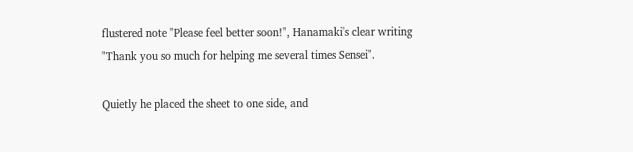flustered note "Please feel better soon!", Hanamaki's clear writing "Thank you so much for helping me several times Sensei".

Quietly he placed the sheet to one side, and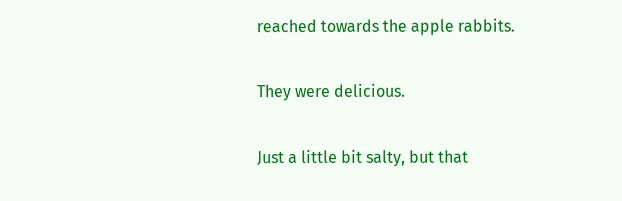reached towards the apple rabbits.

They were delicious.

Just a little bit salty, but that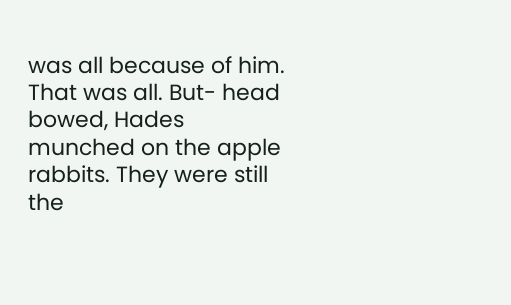was all because of him. That was all. But- head bowed, Hades munched on the apple rabbits. They were still the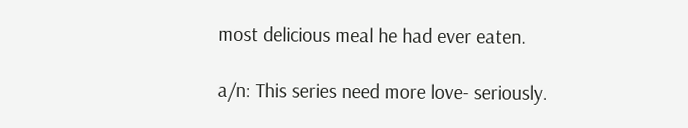most delicious meal he had ever eaten.

a/n: This series need more love- seriously.